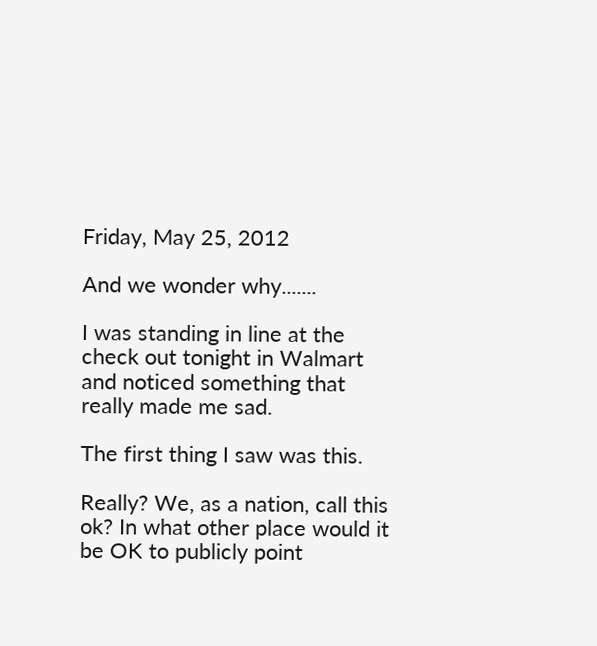Friday, May 25, 2012

And we wonder why.......

I was standing in line at the check out tonight in Walmart and noticed something that really made me sad.

The first thing I saw was this.

Really? We, as a nation, call this ok? In what other place would it be OK to publicly point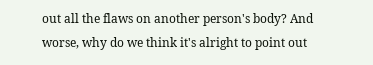out all the flaws on another person's body? And worse, why do we think it's alright to point out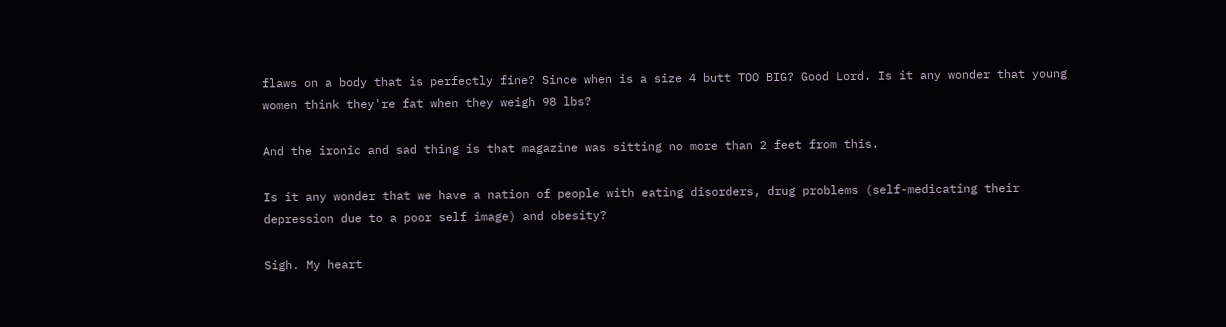flaws on a body that is perfectly fine? Since when is a size 4 butt TOO BIG? Good Lord. Is it any wonder that young women think they're fat when they weigh 98 lbs?

And the ironic and sad thing is that magazine was sitting no more than 2 feet from this.

Is it any wonder that we have a nation of people with eating disorders, drug problems (self-medicating their depression due to a poor self image) and obesity?

Sigh. My heart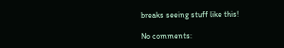breaks seeing stuff like this!

No comments: